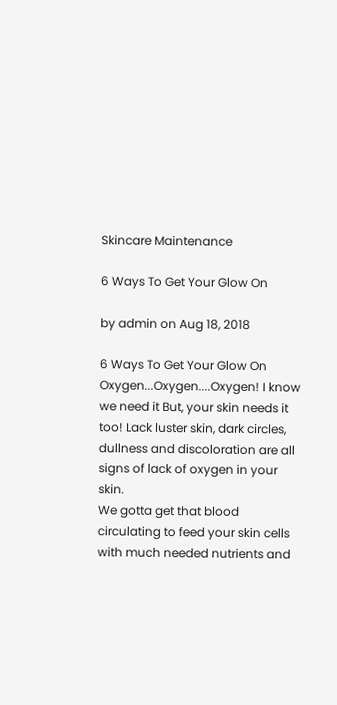Skincare Maintenance

6 Ways To Get Your Glow On

by admin on Aug 18, 2018

6 Ways To Get Your Glow On
Oxygen...Oxygen....Oxygen! I know we need it But, your skin needs it too! Lack luster skin, dark circles, dullness and discoloration are all signs of lack of oxygen in your skin.
We gotta get that blood circulating to feed your skin cells with much needed nutrients and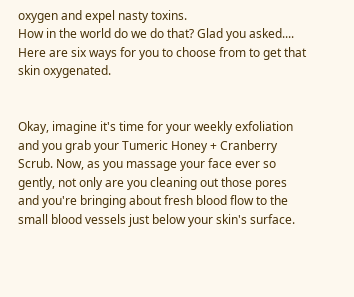oxygen and expel nasty toxins.
How in the world do we do that? Glad you asked....
Here are six ways for you to choose from to get that skin oxygenated.


Okay, imagine it's time for your weekly exfoliation and you grab your Tumeric Honey + Cranberry Scrub. Now, as you massage your face ever so gently, not only are you cleaning out those pores and you're bringing about fresh blood flow to the small blood vessels just below your skin's surface.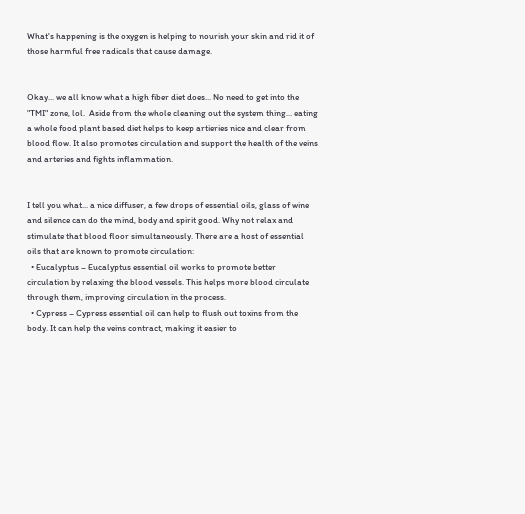What's happening is the oxygen is helping to nourish your skin and rid it of those harmful free radicals that cause damage.


Okay... we all know what a high fiber diet does... No need to get into the "TMI" zone, lol.  Aside from the whole cleaning out the system thing... eating a whole food plant based diet helps to keep artieries nice and clear from blood flow. It also promotes circulation and support the health of the veins and arteries and fights inflammation.


I tell you what... a nice diffuser, a few drops of essential oils, glass of wine and silence can do the mind, body and spirit good. Why not relax and stimulate that blood floor simultaneously. There are a host of essential oils that are known to promote circulation:
  • Eucalyptus – Eucalyptus essential oil works to promote better circulation by relaxing the blood vessels. This helps more blood circulate through them, improving circulation in the process.
  • Cypress – Cypress essential oil can help to flush out toxins from the body. It can help the veins contract, making it easier to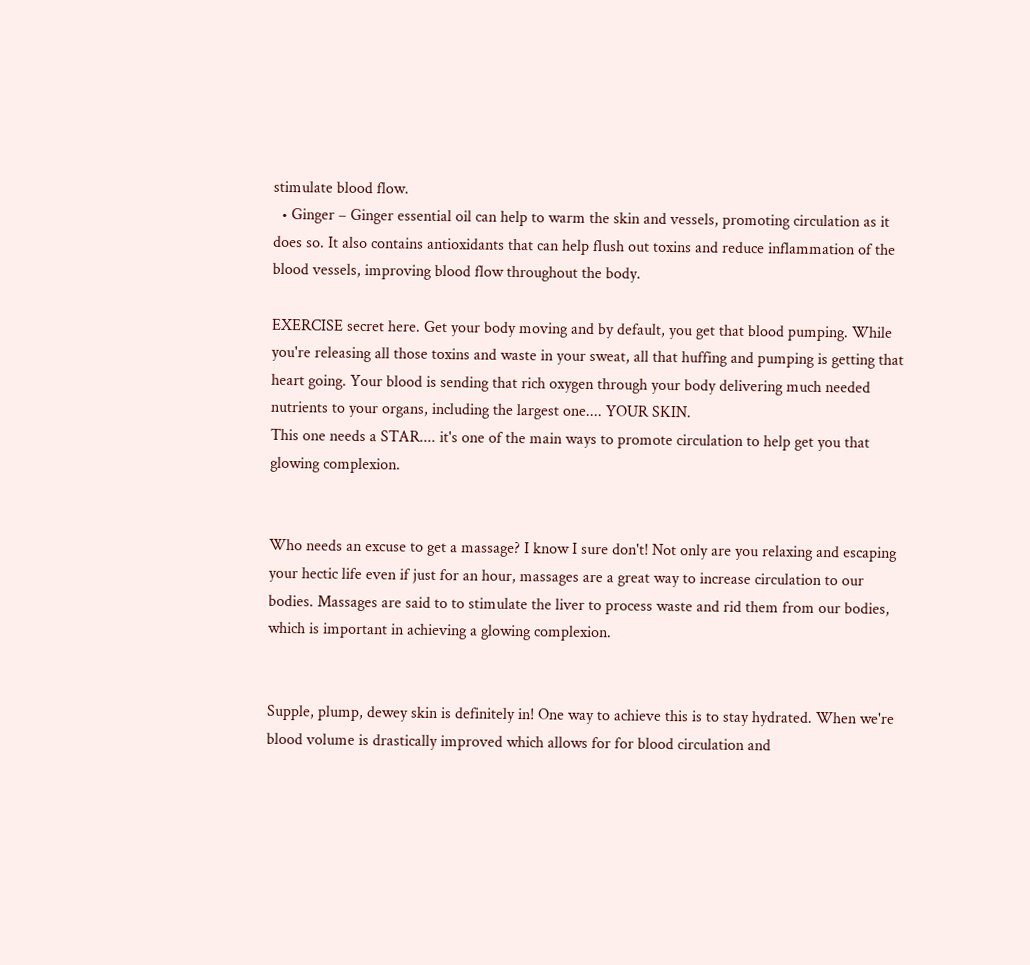stimulate blood flow.
  • Ginger – Ginger essential oil can help to warm the skin and vessels, promoting circulation as it does so. It also contains antioxidants that can help flush out toxins and reduce inflammation of the blood vessels, improving blood flow throughout the body.

EXERCISE secret here. Get your body moving and by default, you get that blood pumping. While you're releasing all those toxins and waste in your sweat, all that huffing and pumping is getting that heart going. Your blood is sending that rich oxygen through your body delivering much needed nutrients to your organs, including the largest one.... YOUR SKIN.
This one needs a STAR.... it's one of the main ways to promote circulation to help get you that glowing complexion.


Who needs an excuse to get a massage? I know I sure don't! Not only are you relaxing and escaping your hectic life even if just for an hour, massages are a great way to increase circulation to our bodies. Massages are said to to stimulate the liver to process waste and rid them from our bodies, which is important in achieving a glowing complexion.


Supple, plump, dewey skin is definitely in! One way to achieve this is to stay hydrated. When we're blood volume is drastically improved which allows for for blood circulation and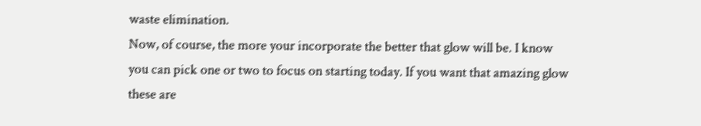waste elimination.
Now, of course, the more your incorporate the better that glow will be. I know you can pick one or two to focus on starting today. If you want that amazing glow these are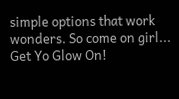simple options that work wonders. So come on girl... Get Yo Glow On!